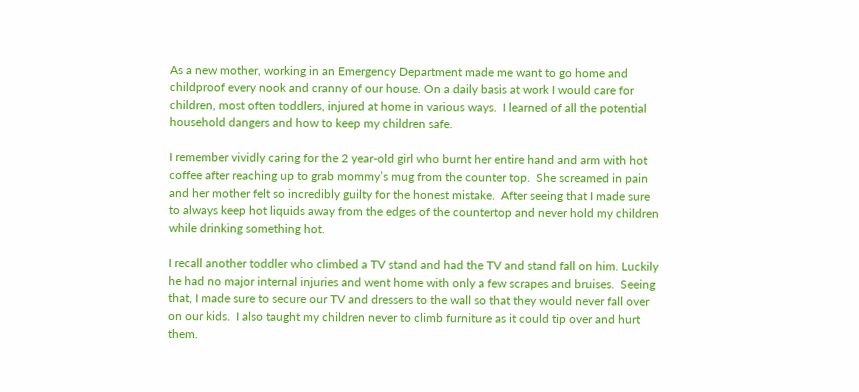As a new mother, working in an Emergency Department made me want to go home and childproof every nook and cranny of our house. On a daily basis at work I would care for children, most often toddlers, injured at home in various ways.  I learned of all the potential household dangers and how to keep my children safe.

I remember vividly caring for the 2 year-old girl who burnt her entire hand and arm with hot coffee after reaching up to grab mommy’s mug from the counter top.  She screamed in pain and her mother felt so incredibly guilty for the honest mistake.  After seeing that I made sure to always keep hot liquids away from the edges of the countertop and never hold my children while drinking something hot.

I recall another toddler who climbed a TV stand and had the TV and stand fall on him. Luckily he had no major internal injuries and went home with only a few scrapes and bruises.  Seeing that, I made sure to secure our TV and dressers to the wall so that they would never fall over on our kids.  I also taught my children never to climb furniture as it could tip over and hurt them.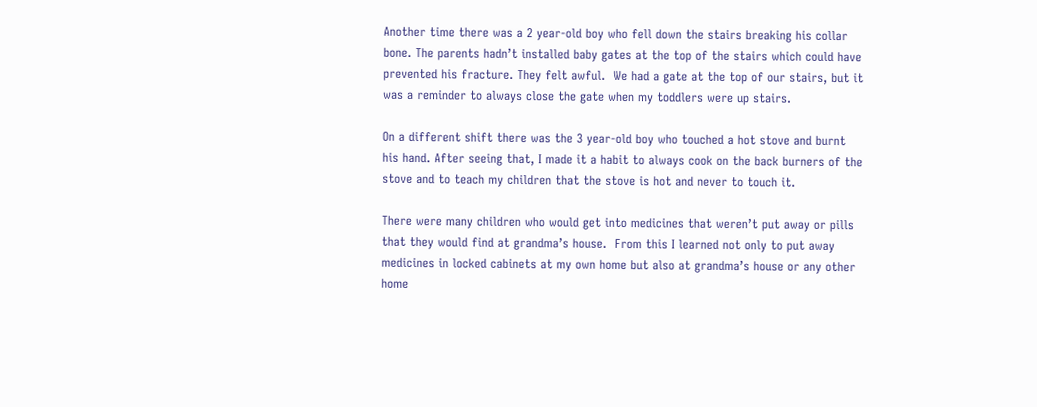Another time there was a 2 year-old boy who fell down the stairs breaking his collar bone. The parents hadn’t installed baby gates at the top of the stairs which could have prevented his fracture. They felt awful.  We had a gate at the top of our stairs, but it was a reminder to always close the gate when my toddlers were up stairs.

On a different shift there was the 3 year-old boy who touched a hot stove and burnt his hand. After seeing that, I made it a habit to always cook on the back burners of the stove and to teach my children that the stove is hot and never to touch it.

There were many children who would get into medicines that weren’t put away or pills that they would find at grandma’s house.  From this I learned not only to put away medicines in locked cabinets at my own home but also at grandma’s house or any other home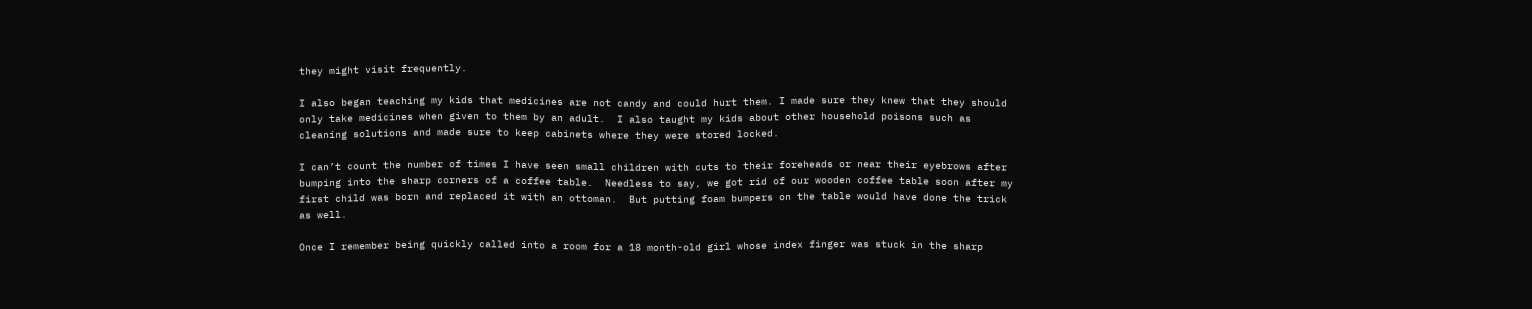they might visit frequently.

I also began teaching my kids that medicines are not candy and could hurt them. I made sure they knew that they should only take medicines when given to them by an adult.  I also taught my kids about other household poisons such as cleaning solutions and made sure to keep cabinets where they were stored locked.

I can’t count the number of times I have seen small children with cuts to their foreheads or near their eyebrows after bumping into the sharp corners of a coffee table.  Needless to say, we got rid of our wooden coffee table soon after my first child was born and replaced it with an ottoman.  But putting foam bumpers on the table would have done the trick as well.

Once I remember being quickly called into a room for a 18 month-old girl whose index finger was stuck in the sharp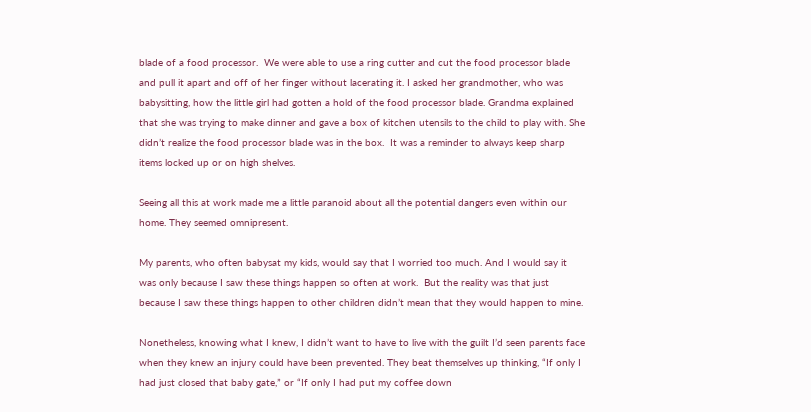blade of a food processor.  We were able to use a ring cutter and cut the food processor blade and pull it apart and off of her finger without lacerating it. I asked her grandmother, who was babysitting, how the little girl had gotten a hold of the food processor blade. Grandma explained that she was trying to make dinner and gave a box of kitchen utensils to the child to play with. She didn’t realize the food processor blade was in the box.  It was a reminder to always keep sharp items locked up or on high shelves.

Seeing all this at work made me a little paranoid about all the potential dangers even within our home. They seemed omnipresent.

My parents, who often babysat my kids, would say that I worried too much. And I would say it was only because I saw these things happen so often at work.  But the reality was that just because I saw these things happen to other children didn’t mean that they would happen to mine.

Nonetheless, knowing what I knew, I didn’t want to have to live with the guilt I’d seen parents face when they knew an injury could have been prevented. They beat themselves up thinking, “If only I had just closed that baby gate,” or “If only I had put my coffee down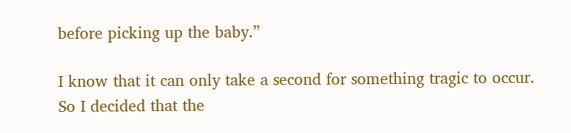before picking up the baby.”

I know that it can only take a second for something tragic to occur.  So I decided that the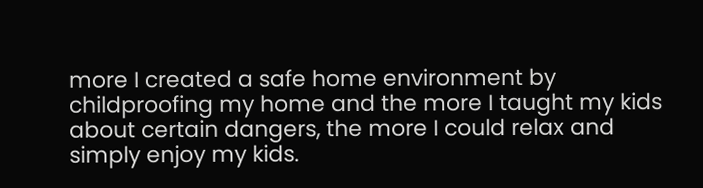more I created a safe home environment by childproofing my home and the more I taught my kids about certain dangers, the more I could relax and simply enjoy my kids.